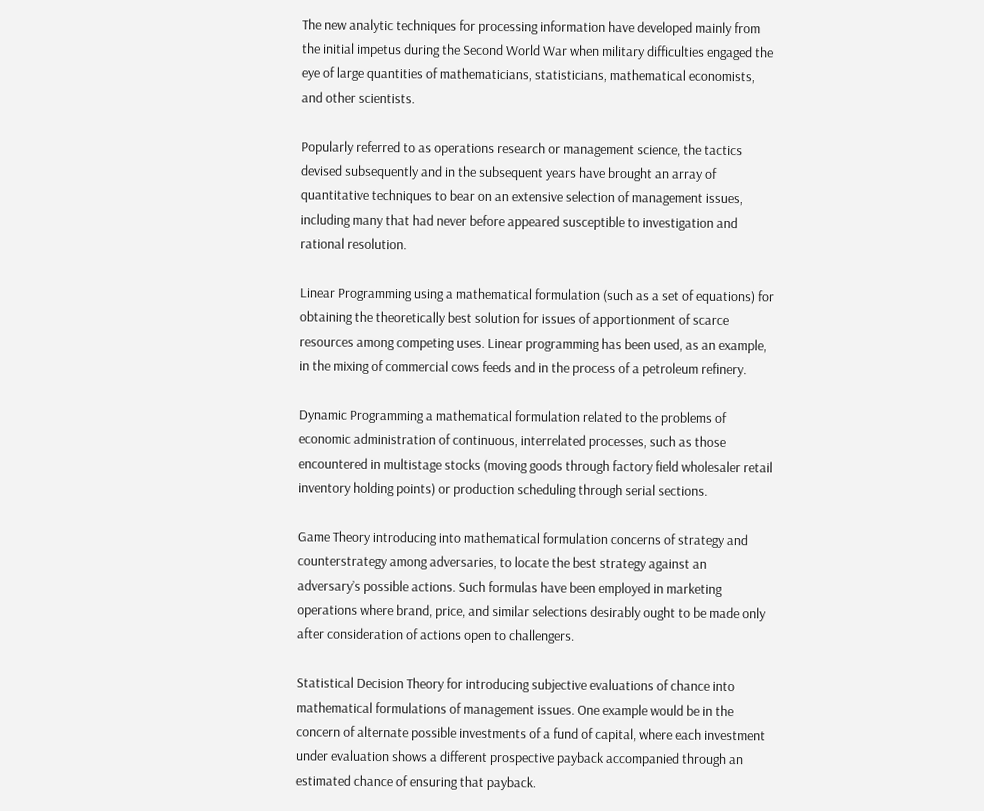The new analytic techniques for processing information have developed mainly from the initial impetus during the Second World War when military difficulties engaged the eye of large quantities of mathematicians, statisticians, mathematical economists, and other scientists.

Popularly referred to as operations research or management science, the tactics devised subsequently and in the subsequent years have brought an array of quantitative techniques to bear on an extensive selection of management issues, including many that had never before appeared susceptible to investigation and rational resolution.

Linear Programming using a mathematical formulation (such as a set of equations) for obtaining the theoretically best solution for issues of apportionment of scarce resources among competing uses. Linear programming has been used, as an example, in the mixing of commercial cows feeds and in the process of a petroleum refinery.

Dynamic Programming a mathematical formulation related to the problems of economic administration of continuous, interrelated processes, such as those encountered in multistage stocks (moving goods through factory field wholesaler retail inventory holding points) or production scheduling through serial sections.

Game Theory introducing into mathematical formulation concerns of strategy and counterstrategy among adversaries, to locate the best strategy against an adversary’s possible actions. Such formulas have been employed in marketing operations where brand, price, and similar selections desirably ought to be made only after consideration of actions open to challengers.

Statistical Decision Theory for introducing subjective evaluations of chance into mathematical formulations of management issues. One example would be in the concern of alternate possible investments of a fund of capital, where each investment under evaluation shows a different prospective payback accompanied through an estimated chance of ensuring that payback.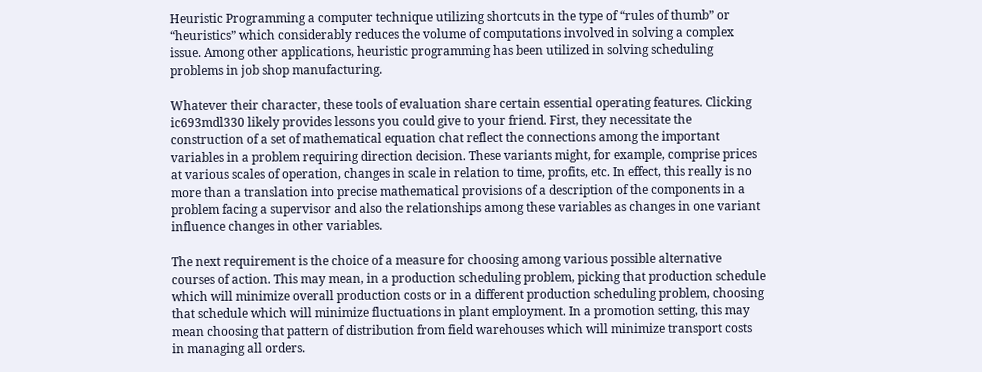Heuristic Programming a computer technique utilizing shortcuts in the type of “rules of thumb” or “heuristics” which considerably reduces the volume of computations involved in solving a complex issue. Among other applications, heuristic programming has been utilized in solving scheduling problems in job shop manufacturing.

Whatever their character, these tools of evaluation share certain essential operating features. Clicking ic693mdl330 likely provides lessons you could give to your friend. First, they necessitate the construction of a set of mathematical equation chat reflect the connections among the important variables in a problem requiring direction decision. These variants might, for example, comprise prices at various scales of operation, changes in scale in relation to time, profits, etc. In effect, this really is no more than a translation into precise mathematical provisions of a description of the components in a problem facing a supervisor and also the relationships among these variables as changes in one variant influence changes in other variables.

The next requirement is the choice of a measure for choosing among various possible alternative courses of action. This may mean, in a production scheduling problem, picking that production schedule which will minimize overall production costs or in a different production scheduling problem, choosing that schedule which will minimize fluctuations in plant employment. In a promotion setting, this may mean choosing that pattern of distribution from field warehouses which will minimize transport costs in managing all orders.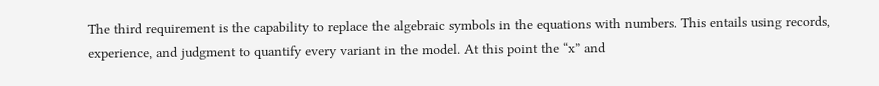The third requirement is the capability to replace the algebraic symbols in the equations with numbers. This entails using records, experience, and judgment to quantify every variant in the model. At this point the “x” and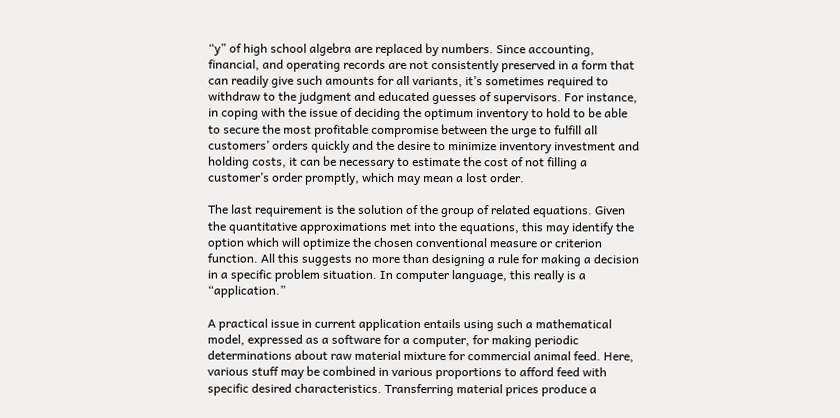“y” of high school algebra are replaced by numbers. Since accounting, financial, and operating records are not consistently preserved in a form that can readily give such amounts for all variants, it’s sometimes required to withdraw to the judgment and educated guesses of supervisors. For instance, in coping with the issue of deciding the optimum inventory to hold to be able to secure the most profitable compromise between the urge to fulfill all customers’ orders quickly and the desire to minimize inventory investment and holding costs, it can be necessary to estimate the cost of not filling a customer’s order promptly, which may mean a lost order.

The last requirement is the solution of the group of related equations. Given the quantitative approximations met into the equations, this may identify the option which will optimize the chosen conventional measure or criterion function. All this suggests no more than designing a rule for making a decision in a specific problem situation. In computer language, this really is a “application.”

A practical issue in current application entails using such a mathematical model, expressed as a software for a computer, for making periodic determinations about raw material mixture for commercial animal feed. Here, various stuff may be combined in various proportions to afford feed with specific desired characteristics. Transferring material prices produce a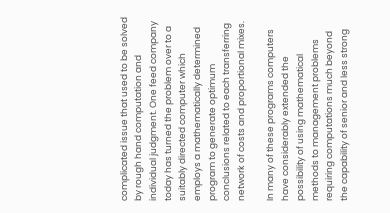complicated issue that used to be solved by rough hand computation and individual judgment. One feed company today has turned the problem over to a suitably directed computer which employs a mathematically determined program to generate optimum conclusions related to each transferring network of costs and proportional mixes.

In many of these programs computers have considerably extended the possibility of using mathematical methods to management problems requiring computations much beyond the capability of senior and less strong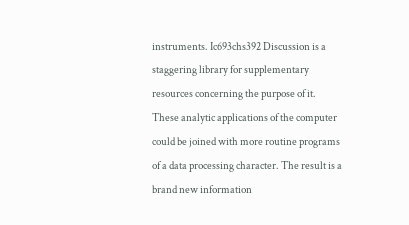instruments. Ic693chs392 Discussion is a staggering library for supplementary resources concerning the purpose of it. These analytic applications of the computer could be joined with more routine programs of a data processing character. The result is a brand new information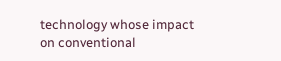technology whose impact on conventional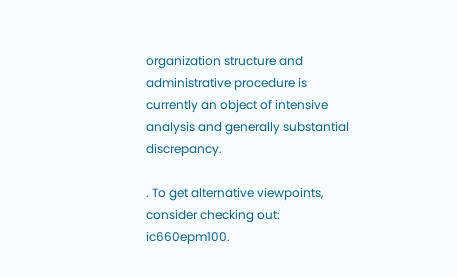organization structure and administrative procedure is currently an object of intensive analysis and generally substantial discrepancy.

. To get alternative viewpoints, consider checking out: ic660epm100.